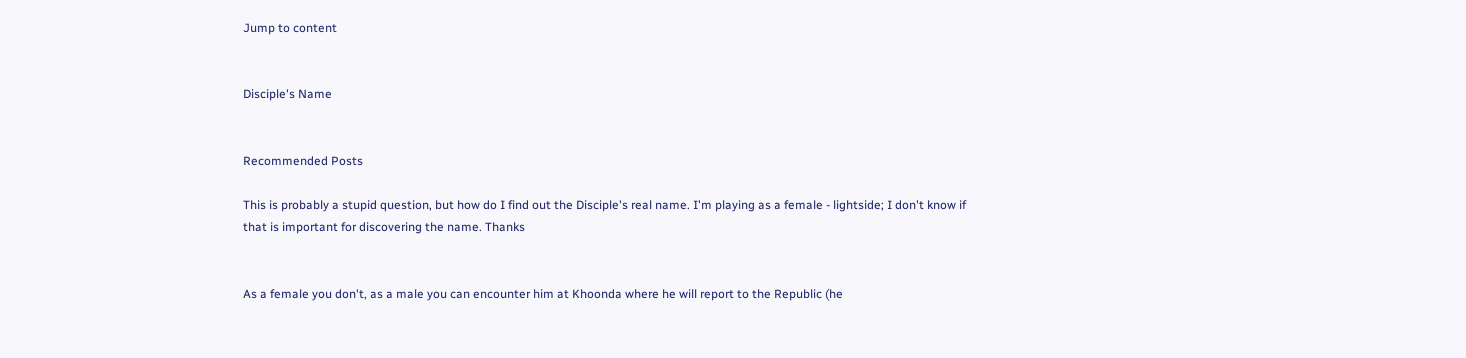Jump to content


Disciple's Name


Recommended Posts

This is probably a stupid question, but how do I find out the Disciple's real name. I'm playing as a female - lightside; I don't know if that is important for discovering the name. Thanks


As a female you don't, as a male you can encounter him at Khoonda where he will report to the Republic (he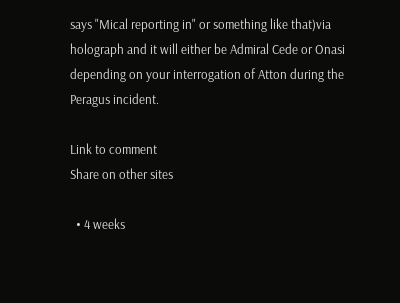says "Mical reporting in" or something like that)via holograph and it will either be Admiral Cede or Onasi depending on your interrogation of Atton during the Peragus incident.

Link to comment
Share on other sites

  • 4 weeks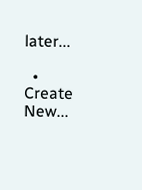later...

  • Create New...